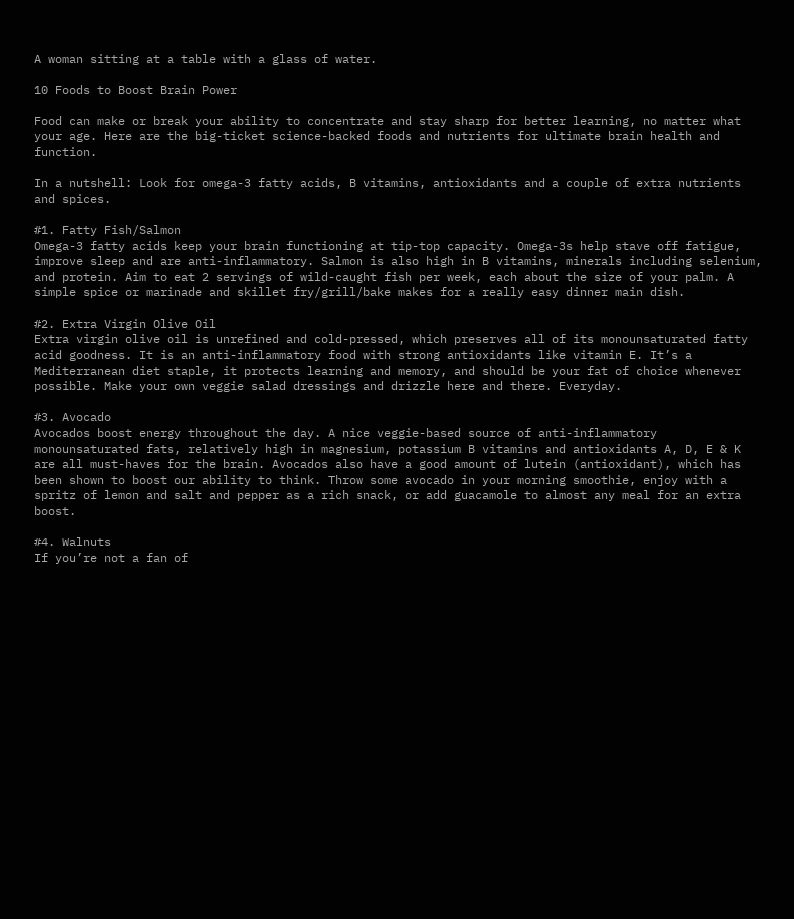A woman sitting at a table with a glass of water.

10 Foods to Boost Brain Power

Food can make or break your ability to concentrate and stay sharp for better learning, no matter what your age. Here are the big-ticket science-backed foods and nutrients for ultimate brain health and function.

In a nutshell: Look for omega-3 fatty acids, B vitamins, antioxidants and a couple of extra nutrients and spices.

#1. Fatty Fish/Salmon
Omega-3 fatty acids keep your brain functioning at tip-top capacity. Omega-3s help stave off fatigue, improve sleep and are anti-inflammatory. Salmon is also high in B vitamins, minerals including selenium, and protein. Aim to eat 2 servings of wild-caught fish per week, each about the size of your palm. A simple spice or marinade and skillet fry/grill/bake makes for a really easy dinner main dish.

#2. Extra Virgin Olive Oil
Extra virgin olive oil is unrefined and cold-pressed, which preserves all of its monounsaturated fatty acid goodness. It is an anti-inflammatory food with strong antioxidants like vitamin E. It’s a Mediterranean diet staple, it protects learning and memory, and should be your fat of choice whenever possible. Make your own veggie salad dressings and drizzle here and there. Everyday.

#3. Avocado
Avocados boost energy throughout the day. A nice veggie-based source of anti-inflammatory monounsaturated fats, relatively high in magnesium, potassium B vitamins and antioxidants A, D, E & K are all must-haves for the brain. Avocados also have a good amount of lutein (antioxidant), which has been shown to boost our ability to think. Throw some avocado in your morning smoothie, enjoy with a spritz of lemon and salt and pepper as a rich snack, or add guacamole to almost any meal for an extra boost.

#4. Walnuts
If you’re not a fan of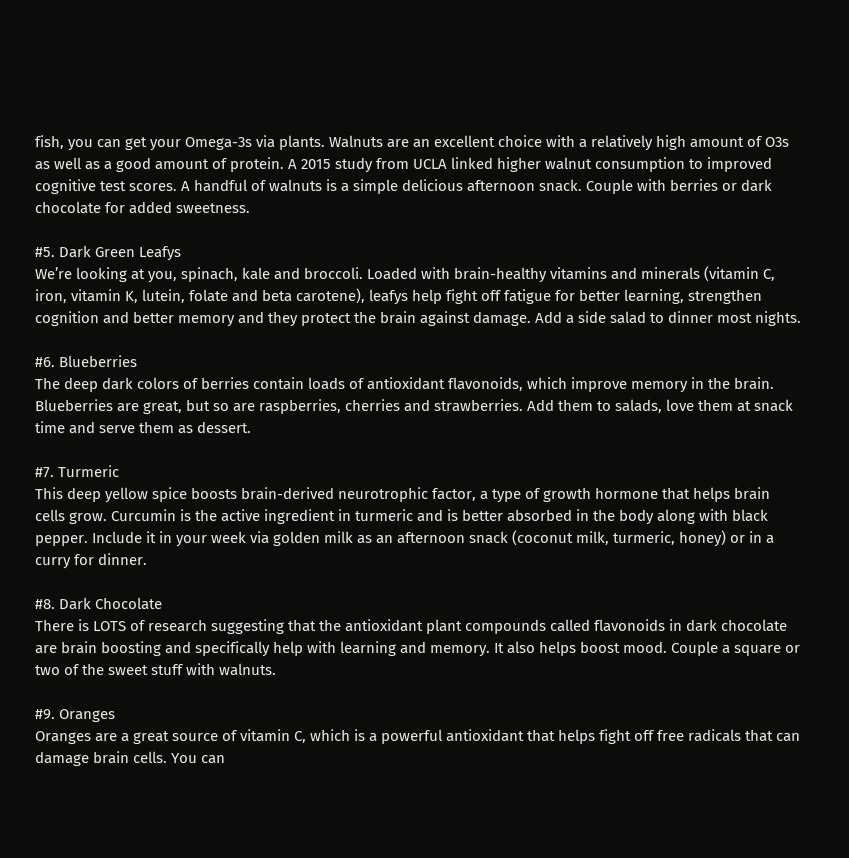fish, you can get your Omega-3s via plants. Walnuts are an excellent choice with a relatively high amount of O3s as well as a good amount of protein. A 2015 study from UCLA linked higher walnut consumption to improved cognitive test scores. A handful of walnuts is a simple delicious afternoon snack. Couple with berries or dark chocolate for added sweetness.

#5. Dark Green Leafys
We’re looking at you, spinach, kale and broccoli. Loaded with brain-healthy vitamins and minerals (vitamin C, iron, vitamin K, lutein, folate and beta carotene), leafys help fight off fatigue for better learning, strengthen cognition and better memory and they protect the brain against damage. Add a side salad to dinner most nights.

#6. Blueberries
The deep dark colors of berries contain loads of antioxidant flavonoids, which improve memory in the brain. Blueberries are great, but so are raspberries, cherries and strawberries. Add them to salads, love them at snack time and serve them as dessert.

#7. Turmeric
This deep yellow spice boosts brain-derived neurotrophic factor, a type of growth hormone that helps brain cells grow. Curcumin is the active ingredient in turmeric and is better absorbed in the body along with black pepper. Include it in your week via golden milk as an afternoon snack (coconut milk, turmeric, honey) or in a curry for dinner.

#8. Dark Chocolate
There is LOTS of research suggesting that the antioxidant plant compounds called flavonoids in dark chocolate are brain boosting and specifically help with learning and memory. It also helps boost mood. Couple a square or two of the sweet stuff with walnuts.

#9. Oranges
Oranges are a great source of vitamin C, which is a powerful antioxidant that helps fight off free radicals that can damage brain cells. You can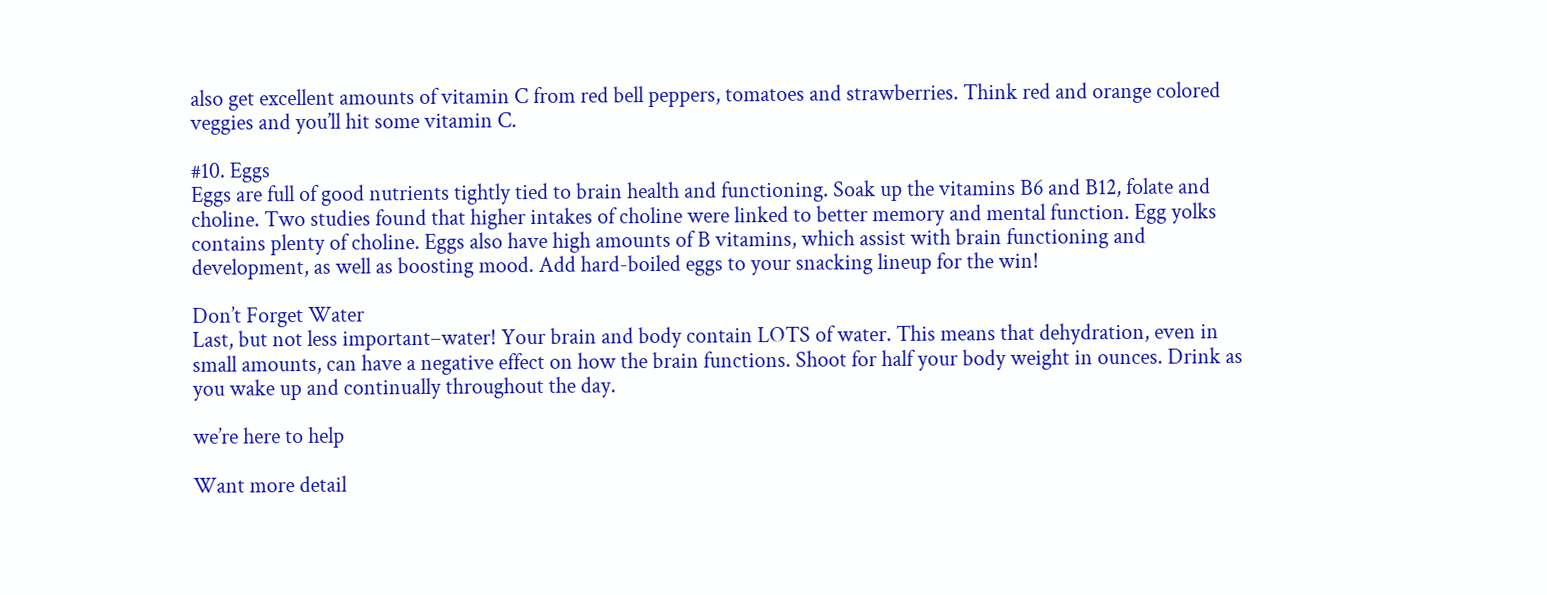also get excellent amounts of vitamin C from red bell peppers, tomatoes and strawberries. Think red and orange colored veggies and you’ll hit some vitamin C.

#10. Eggs
Eggs are full of good nutrients tightly tied to brain health and functioning. Soak up the vitamins B6 and B12, folate and choline. Two studies found that higher intakes of choline were linked to better memory and mental function. Egg yolks contains plenty of choline. Eggs also have high amounts of B vitamins, which assist with brain functioning and development, as well as boosting mood. Add hard-boiled eggs to your snacking lineup for the win!

Don’t Forget Water
Last, but not less important–water! Your brain and body contain LOTS of water. This means that dehydration, even in small amounts, can have a negative effect on how the brain functions. Shoot for half your body weight in ounces. Drink as you wake up and continually throughout the day.

we’re here to help

Want more detail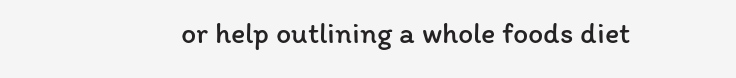or help outlining a whole foods diet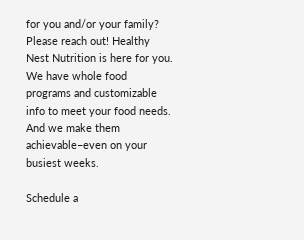for you and/or your family? Please reach out! Healthy Nest Nutrition is here for you. We have whole food programs and customizable info to meet your food needs. And we make them achievable–even on your busiest weeks.

Schedule a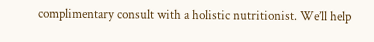complimentary consult with a holistic nutritionist. We’ll help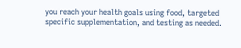you reach your health goals using food, targeted specific supplementation, and testing as needed.